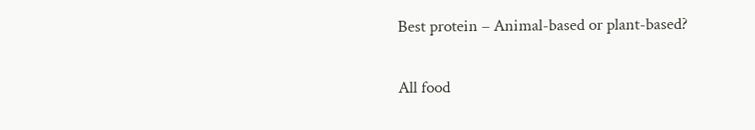Best protein – Animal-based or plant-based?


All food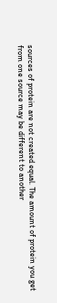sources of protein are not created equal. The amount of protein you get from one source may be different to another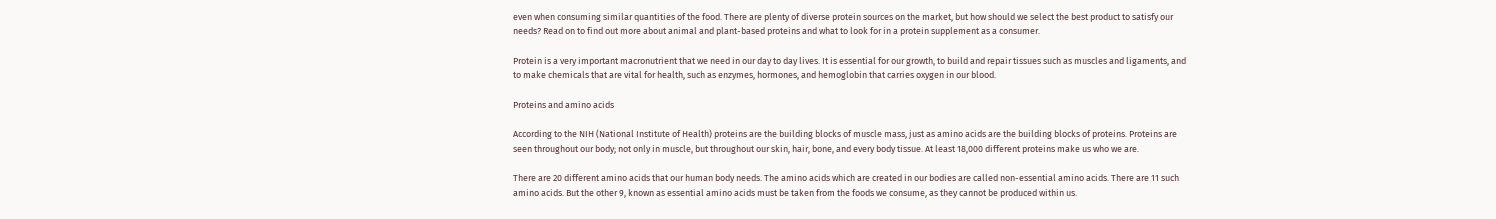even when consuming similar quantities of the food. There are plenty of diverse protein sources on the market, but how should we select the best product to satisfy our needs? Read on to find out more about animal and plant-based proteins and what to look for in a protein supplement as a consumer.

Protein is a very important macronutrient that we need in our day to day lives. It is essential for our growth, to build and repair tissues such as muscles and ligaments, and to make chemicals that are vital for health, such as enzymes, hormones, and hemoglobin that carries oxygen in our blood.

Proteins and amino acids

According to the NIH (National Institute of Health) proteins are the building blocks of muscle mass, just as amino acids are the building blocks of proteins. Proteins are seen throughout our body; not only in muscle, but throughout our skin, hair, bone, and every body tissue. At least 18,000 different proteins make us who we are.

There are 20 different amino acids that our human body needs. The amino acids which are created in our bodies are called non-essential amino acids. There are 11 such amino acids. But the other 9, known as essential amino acids must be taken from the foods we consume, as they cannot be produced within us.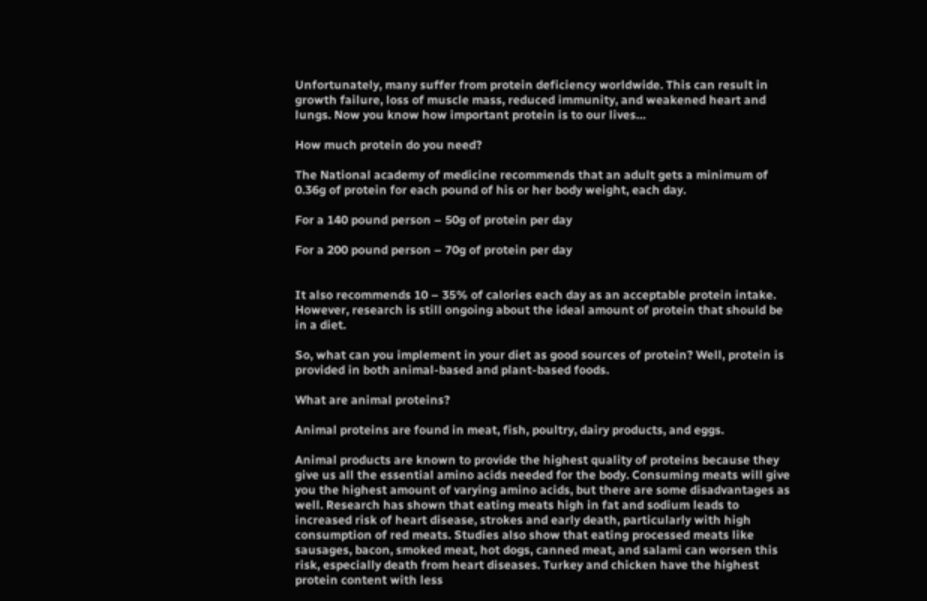Unfortunately, many suffer from protein deficiency worldwide. This can result in growth failure, loss of muscle mass, reduced immunity, and weakened heart and lungs. Now you know how important protein is to our lives…

How much protein do you need?

The National academy of medicine recommends that an adult gets a minimum of 0.36g of protein for each pound of his or her body weight, each day.

For a 140 pound person – 50g of protein per day

For a 200 pound person – 70g of protein per day


It also recommends 10 – 35% of calories each day as an acceptable protein intake. However, research is still ongoing about the ideal amount of protein that should be in a diet.

So, what can you implement in your diet as good sources of protein? Well, protein is provided in both animal-based and plant-based foods.

What are animal proteins?

Animal proteins are found in meat, fish, poultry, dairy products, and eggs.

Animal products are known to provide the highest quality of proteins because they give us all the essential amino acids needed for the body. Consuming meats will give you the highest amount of varying amino acids, but there are some disadvantages as well. Research has shown that eating meats high in fat and sodium leads to increased risk of heart disease, strokes and early death, particularly with high consumption of red meats. Studies also show that eating processed meats like sausages, bacon, smoked meat, hot dogs, canned meat, and salami can worsen this risk, especially death from heart diseases. Turkey and chicken have the highest protein content with less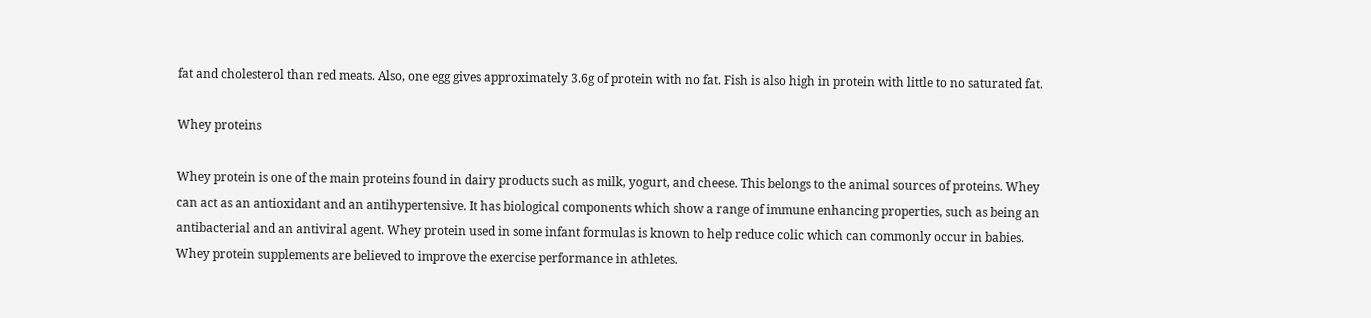fat and cholesterol than red meats. Also, one egg gives approximately 3.6g of protein with no fat. Fish is also high in protein with little to no saturated fat.

Whey proteins

Whey protein is one of the main proteins found in dairy products such as milk, yogurt, and cheese. This belongs to the animal sources of proteins. Whey can act as an antioxidant and an antihypertensive. It has biological components which show a range of immune enhancing properties, such as being an antibacterial and an antiviral agent. Whey protein used in some infant formulas is known to help reduce colic which can commonly occur in babies. Whey protein supplements are believed to improve the exercise performance in athletes.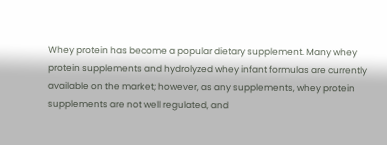Whey protein has become a popular dietary supplement. Many whey protein supplements and hydrolyzed whey infant formulas are currently available on the market; however, as any supplements, whey protein supplements are not well regulated, and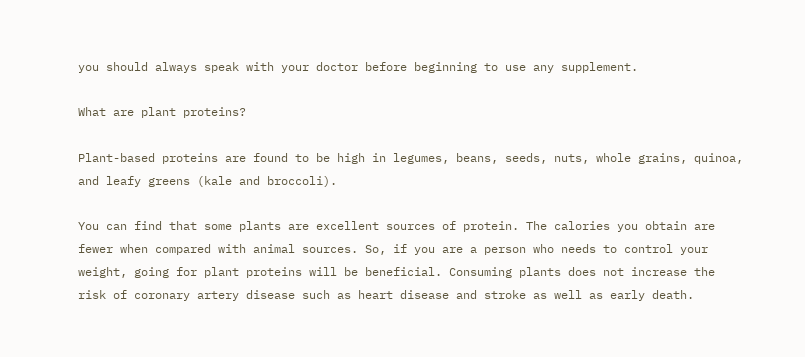you should always speak with your doctor before beginning to use any supplement.

What are plant proteins?

Plant-based proteins are found to be high in legumes, beans, seeds, nuts, whole grains, quinoa, and leafy greens (kale and broccoli).

You can find that some plants are excellent sources of protein. The calories you obtain are fewer when compared with animal sources. So, if you are a person who needs to control your weight, going for plant proteins will be beneficial. Consuming plants does not increase the risk of coronary artery disease such as heart disease and stroke as well as early death.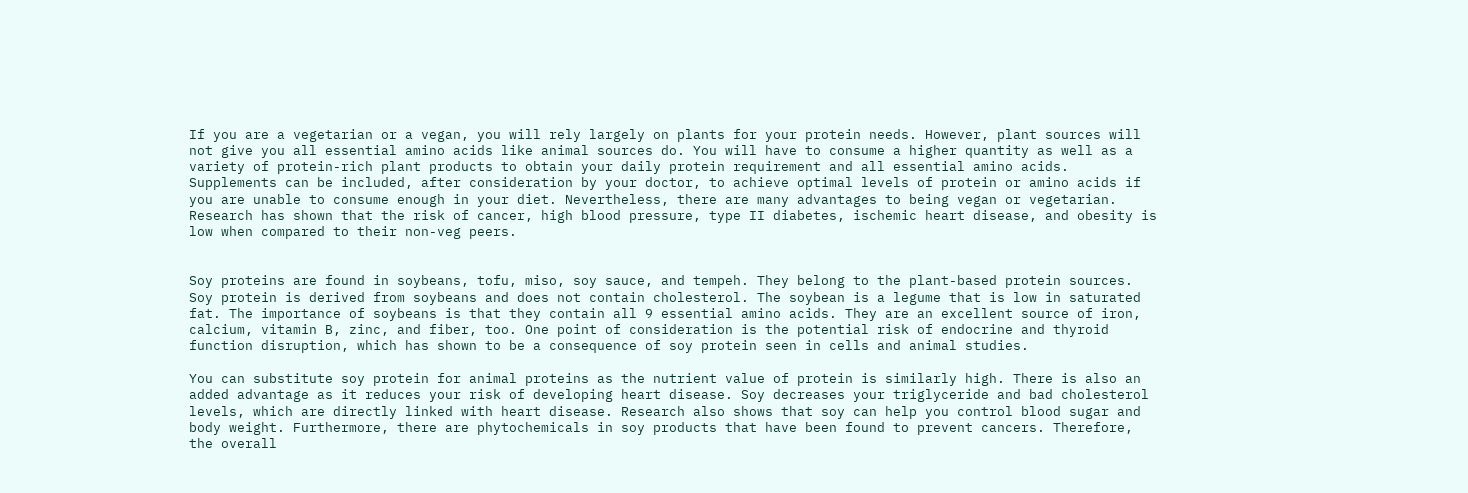If you are a vegetarian or a vegan, you will rely largely on plants for your protein needs. However, plant sources will not give you all essential amino acids like animal sources do. You will have to consume a higher quantity as well as a variety of protein-rich plant products to obtain your daily protein requirement and all essential amino acids. Supplements can be included, after consideration by your doctor, to achieve optimal levels of protein or amino acids if you are unable to consume enough in your diet. Nevertheless, there are many advantages to being vegan or vegetarian. Research has shown that the risk of cancer, high blood pressure, type II diabetes, ischemic heart disease, and obesity is low when compared to their non-veg peers.


Soy proteins are found in soybeans, tofu, miso, soy sauce, and tempeh. They belong to the plant-based protein sources. Soy protein is derived from soybeans and does not contain cholesterol. The soybean is a legume that is low in saturated fat. The importance of soybeans is that they contain all 9 essential amino acids. They are an excellent source of iron, calcium, vitamin B, zinc, and fiber, too. One point of consideration is the potential risk of endocrine and thyroid function disruption, which has shown to be a consequence of soy protein seen in cells and animal studies.

You can substitute soy protein for animal proteins as the nutrient value of protein is similarly high. There is also an added advantage as it reduces your risk of developing heart disease. Soy decreases your triglyceride and bad cholesterol levels, which are directly linked with heart disease. Research also shows that soy can help you control blood sugar and body weight. Furthermore, there are phytochemicals in soy products that have been found to prevent cancers. Therefore, the overall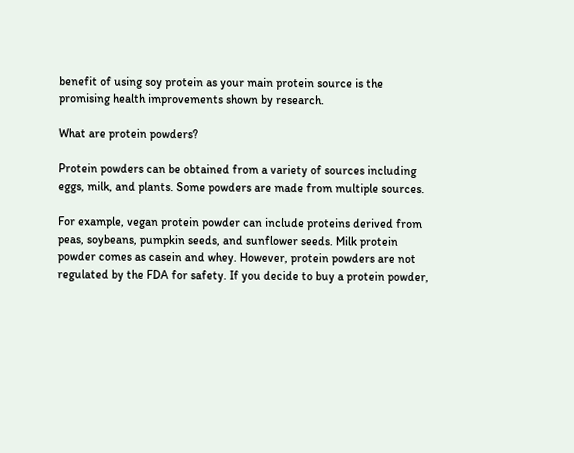benefit of using soy protein as your main protein source is the promising health improvements shown by research.

What are protein powders?

Protein powders can be obtained from a variety of sources including eggs, milk, and plants. Some powders are made from multiple sources.

For example, vegan protein powder can include proteins derived from peas, soybeans, pumpkin seeds, and sunflower seeds. Milk protein powder comes as casein and whey. However, protein powders are not regulated by the FDA for safety. If you decide to buy a protein powder,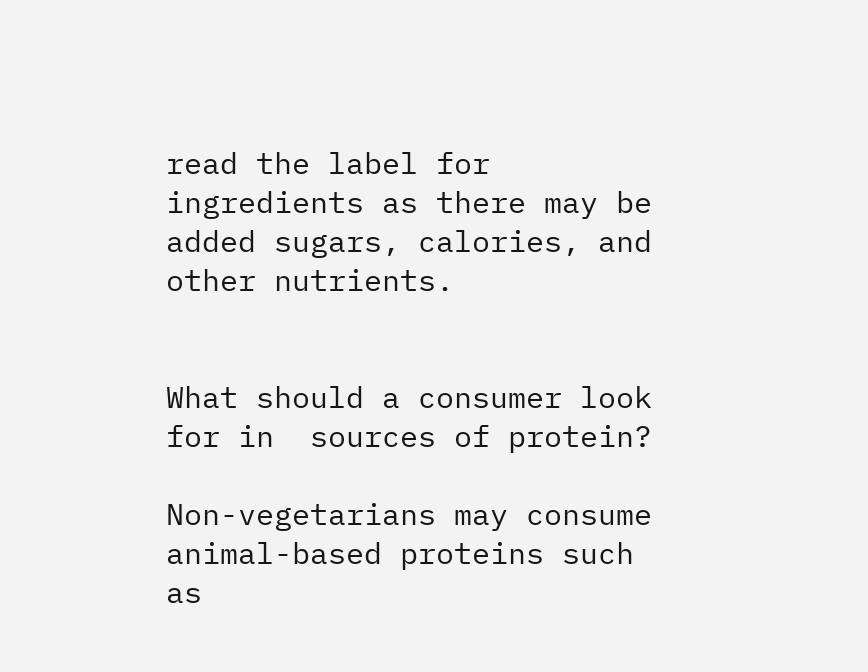read the label for ingredients as there may be added sugars, calories, and other nutrients.


What should a consumer look for in  sources of protein?

Non-vegetarians may consume animal-based proteins such as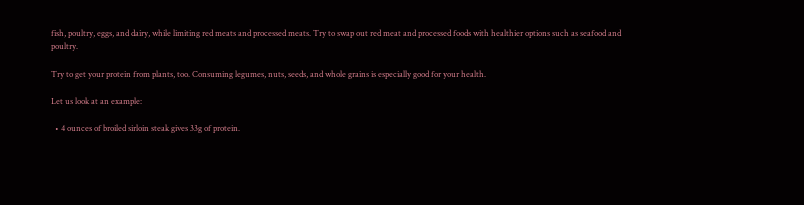fish, poultry, eggs, and dairy, while limiting red meats and processed meats. Try to swap out red meat and processed foods with healthier options such as seafood and poultry.

Try to get your protein from plants, too. Consuming legumes, nuts, seeds, and whole grains is especially good for your health.

Let us look at an example:

  • 4 ounces of broiled sirloin steak gives 33g of protein.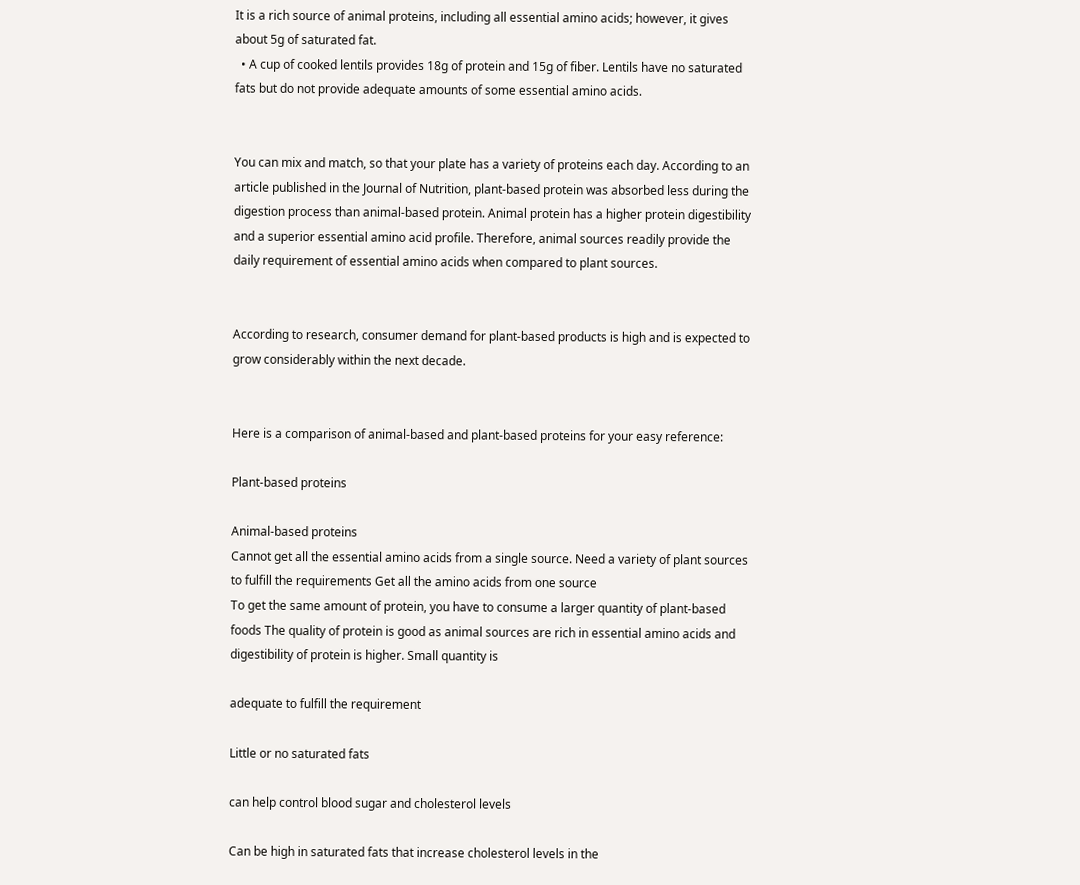It is a rich source of animal proteins, including all essential amino acids; however, it gives about 5g of saturated fat.
  • A cup of cooked lentils provides 18g of protein and 15g of fiber. Lentils have no saturated fats but do not provide adequate amounts of some essential amino acids.


You can mix and match, so that your plate has a variety of proteins each day. According to an article published in the Journal of Nutrition, plant-based protein was absorbed less during the digestion process than animal-based protein. Animal protein has a higher protein digestibility and a superior essential amino acid profile. Therefore, animal sources readily provide the daily requirement of essential amino acids when compared to plant sources.


According to research, consumer demand for plant-based products is high and is expected to grow considerably within the next decade.


Here is a comparison of animal-based and plant-based proteins for your easy reference:

Plant-based proteins

Animal-based proteins
Cannot get all the essential amino acids from a single source. Need a variety of plant sources to fulfill the requirements Get all the amino acids from one source
To get the same amount of protein, you have to consume a larger quantity of plant-based foods The quality of protein is good as animal sources are rich in essential amino acids and digestibility of protein is higher. Small quantity is

adequate to fulfill the requirement

Little or no saturated fats

can help control blood sugar and cholesterol levels

Can be high in saturated fats that increase cholesterol levels in the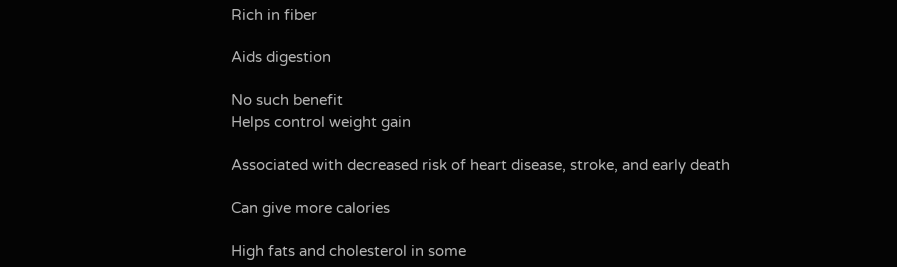Rich in fiber

Aids digestion

No such benefit
Helps control weight gain

Associated with decreased risk of heart disease, stroke, and early death

Can give more calories

High fats and cholesterol in some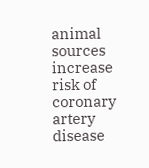animal sources increase risk of coronary artery disease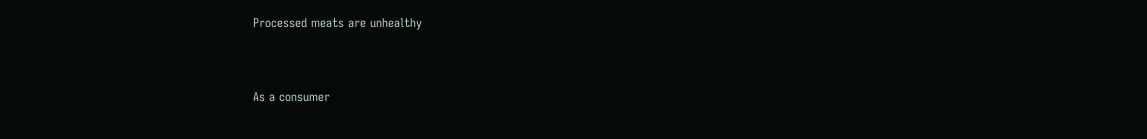Processed meats are unhealthy


As a consumer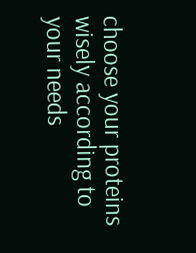choose your proteins wisely according to your needs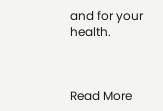and for your health.



Read More